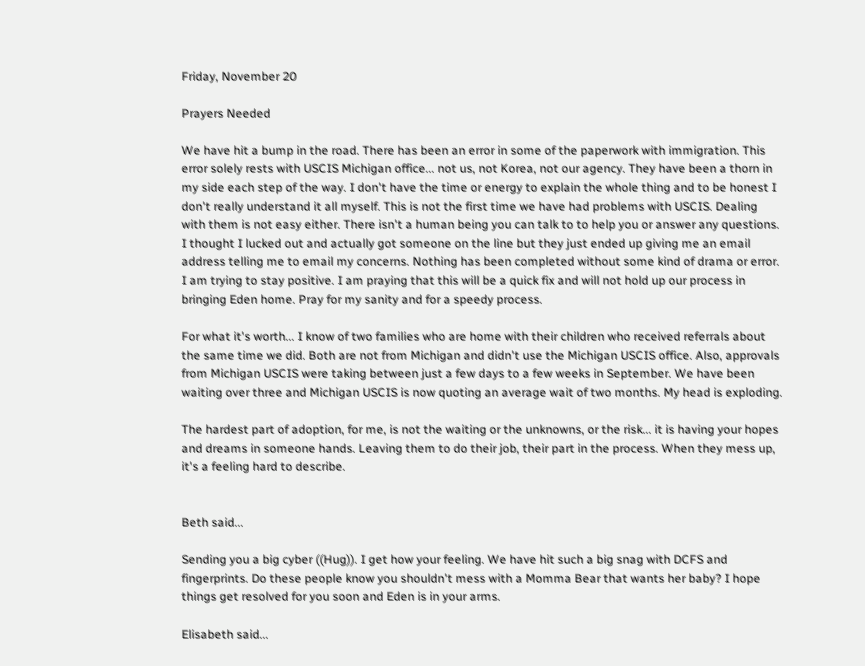Friday, November 20

Prayers Needed

We have hit a bump in the road. There has been an error in some of the paperwork with immigration. This error solely rests with USCIS Michigan office... not us, not Korea, not our agency. They have been a thorn in my side each step of the way. I don't have the time or energy to explain the whole thing and to be honest I don't really understand it all myself. This is not the first time we have had problems with USCIS. Dealing with them is not easy either. There isn't a human being you can talk to to help you or answer any questions. I thought I lucked out and actually got someone on the line but they just ended up giving me an email address telling me to email my concerns. Nothing has been completed without some kind of drama or error. I am trying to stay positive. I am praying that this will be a quick fix and will not hold up our process in bringing Eden home. Pray for my sanity and for a speedy process.

For what it's worth... I know of two families who are home with their children who received referrals about the same time we did. Both are not from Michigan and didn't use the Michigan USCIS office. Also, approvals from Michigan USCIS were taking between just a few days to a few weeks in September. We have been waiting over three and Michigan USCIS is now quoting an average wait of two months. My head is exploding.

The hardest part of adoption, for me, is not the waiting or the unknowns, or the risk... it is having your hopes and dreams in someone hands. Leaving them to do their job, their part in the process. When they mess up, it's a feeling hard to describe.


Beth said...

Sending you a big cyber ((Hug)). I get how your feeling. We have hit such a big snag with DCFS and fingerprints. Do these people know you shouldn't mess with a Momma Bear that wants her baby? I hope things get resolved for you soon and Eden is in your arms.

Elisabeth said...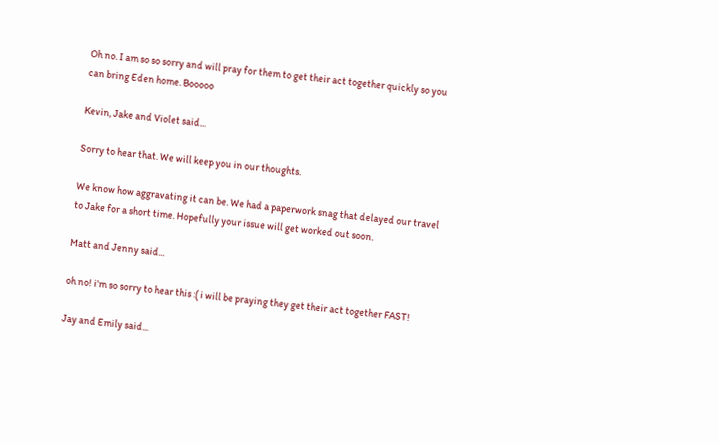Oh no. I am so so sorry and will pray for them to get their act together quickly so you can bring Eden home. Booooo

Kevin, Jake and Violet said...

Sorry to hear that. We will keep you in our thoughts.

We know how aggravating it can be. We had a paperwork snag that delayed our travel to Jake for a short time. Hopefully your issue will get worked out soon.

Matt and Jenny said...

oh no! i'm so sorry to hear this :( i will be praying they get their act together FAST!

Jay and Emily said...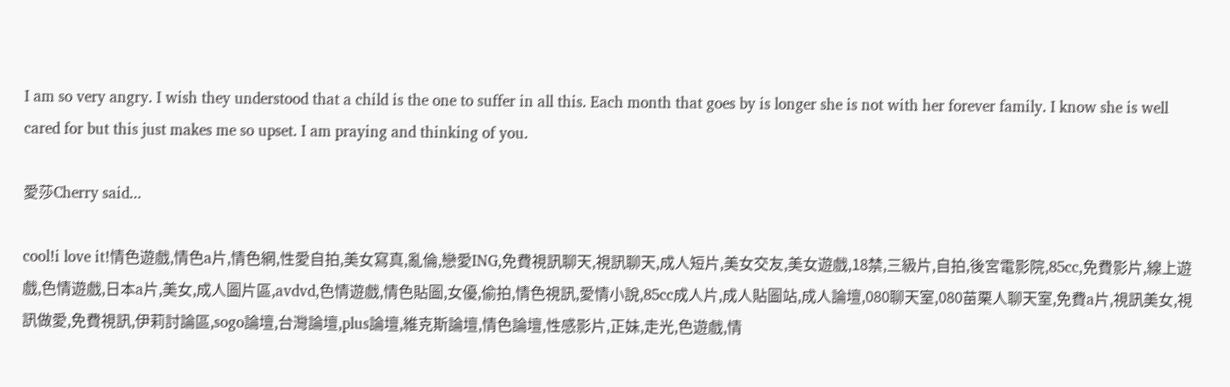I am so very angry. I wish they understood that a child is the one to suffer in all this. Each month that goes by is longer she is not with her forever family. I know she is well cared for but this just makes me so upset. I am praying and thinking of you.

愛莎Cherry said...

cool!i love it!情色遊戲,情色a片,情色網,性愛自拍,美女寫真,亂倫,戀愛ING,免費視訊聊天,視訊聊天,成人短片,美女交友,美女遊戲,18禁,三級片,自拍,後宮電影院,85cc,免費影片,線上遊戲,色情遊戲,日本a片,美女,成人圖片區,avdvd,色情遊戲,情色貼圖,女優,偷拍,情色視訊,愛情小說,85cc成人片,成人貼圖站,成人論壇,080聊天室,080苗栗人聊天室,免費a片,視訊美女,視訊做愛,免費視訊,伊莉討論區,sogo論壇,台灣論壇,plus論壇,維克斯論壇,情色論壇,性感影片,正妹,走光,色遊戲,情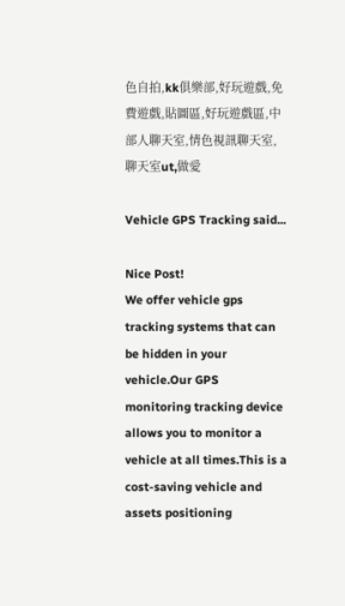色自拍,kk俱樂部,好玩遊戲,免費遊戲,貼圖區,好玩遊戲區,中部人聊天室,情色視訊聊天室,聊天室ut,做愛

Vehicle GPS Tracking said...

Nice Post!
We offer vehicle gps tracking systems that can be hidden in your vehicle.Our GPS monitoring tracking device allows you to monitor a vehicle at all times.This is a cost-saving vehicle and assets positioning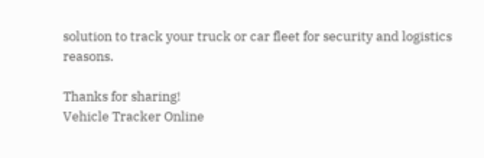solution to track your truck or car fleet for security and logistics reasons.

Thanks for sharing!
Vehicle Tracker Online